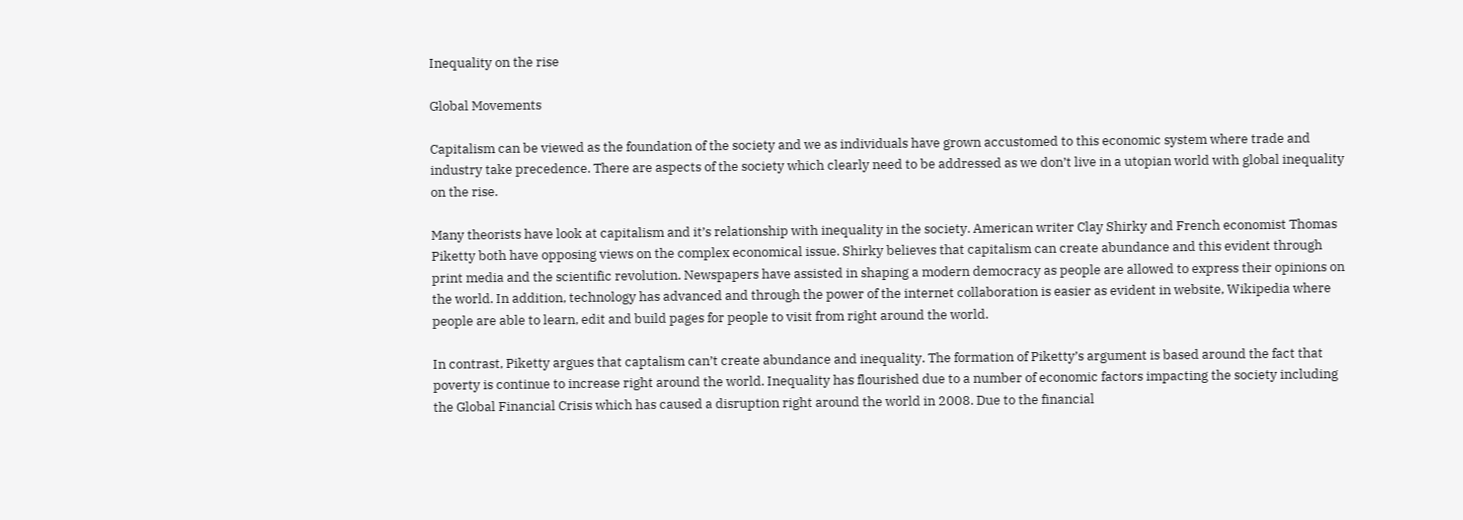Inequality on the rise

Global Movements

Capitalism can be viewed as the foundation of the society and we as individuals have grown accustomed to this economic system where trade and industry take precedence. There are aspects of the society which clearly need to be addressed as we don’t live in a utopian world with global inequality on the rise.

Many theorists have look at capitalism and it’s relationship with inequality in the society. American writer Clay Shirky and French economist Thomas Piketty both have opposing views on the complex economical issue. Shirky believes that capitalism can create abundance and this evident through print media and the scientific revolution. Newspapers have assisted in shaping a modern democracy as people are allowed to express their opinions on the world. In addition, technology has advanced and through the power of the internet collaboration is easier as evident in website, Wikipedia where people are able to learn, edit and build pages for people to visit from right around the world.

In contrast, Piketty argues that captalism can’t create abundance and inequality. The formation of Piketty’s argument is based around the fact that poverty is continue to increase right around the world. Inequality has flourished due to a number of economic factors impacting the society including the Global Financial Crisis which has caused a disruption right around the world in 2008. Due to the financial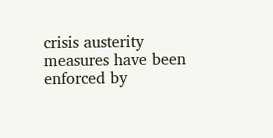crisis austerity measures have been enforced by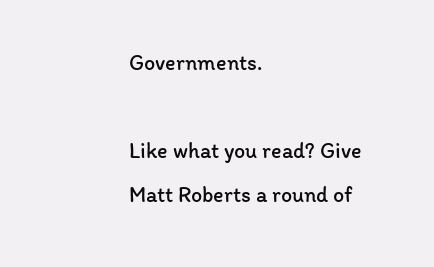Governments.

Like what you read? Give Matt Roberts a round of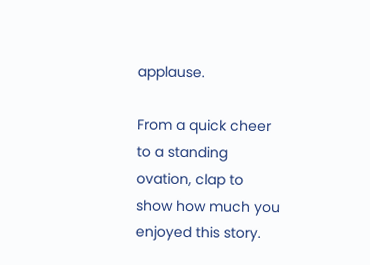applause.

From a quick cheer to a standing ovation, clap to show how much you enjoyed this story.